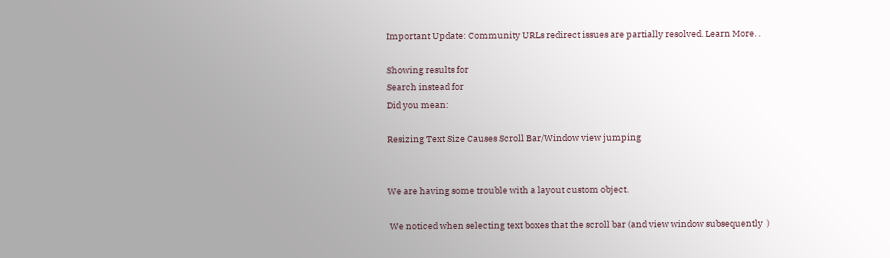Important Update: Community URLs redirect issues are partially resolved. Learn More. .

Showing results for
Search instead for
Did you mean:

Resizing Text Size Causes Scroll Bar/Window view jumping


We are having some trouble with a layout custom object.

 We noticed when selecting text boxes that the scroll bar (and view window subsequently  )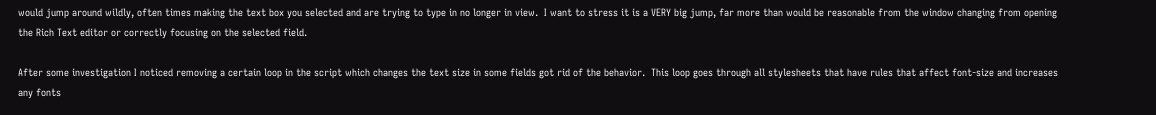would jump around wildly, often times making the text box you selected and are trying to type in no longer in view.  I want to stress it is a VERY big jump, far more than would be reasonable from the window changing from opening the Rich Text editor or correctly focusing on the selected field.

After some investigation I noticed removing a certain loop in the script which changes the text size in some fields got rid of the behavior.  This loop goes through all stylesheets that have rules that affect font-size and increases any fonts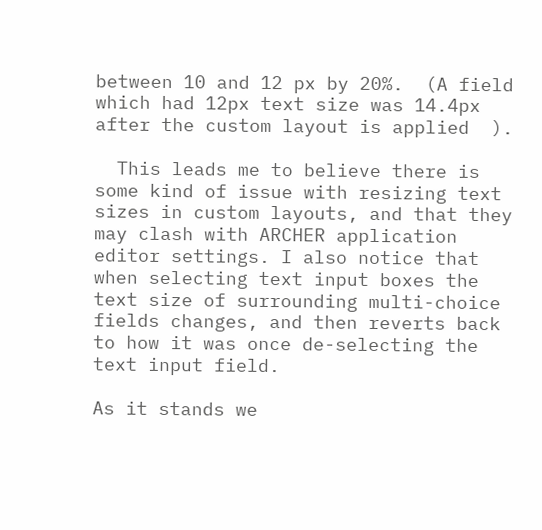between 10 and 12 px by 20%.  (A field which had 12px text size was 14.4px after the custom layout is applied  ).

  This leads me to believe there is some kind of issue with resizing text sizes in custom layouts, and that they may clash with ARCHER application editor settings. I also notice that when selecting text input boxes the text size of surrounding multi-choice fields changes, and then reverts back to how it was once de-selecting the text input field.

As it stands we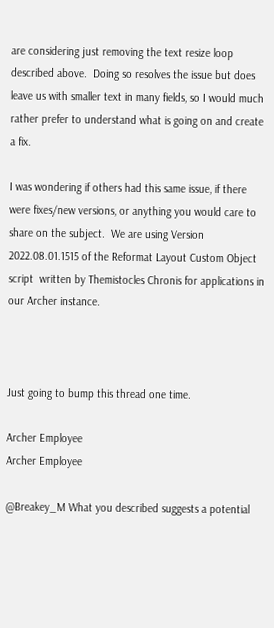are considering just removing the text resize loop described above.  Doing so resolves the issue but does leave us with smaller text in many fields, so I would much rather prefer to understand what is going on and create a fix.

I was wondering if others had this same issue, if there were fixes/new versions, or anything you would care to share on the subject.  We are using Version 2022.08.01.1515 of the Reformat Layout Custom Object script  written by Themistocles Chronis for applications in our Archer instance.



Just going to bump this thread one time.

Archer Employee
Archer Employee

@Breakey_M What you described suggests a potential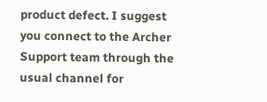product defect. I suggest you connect to the Archer Support team through the usual channel for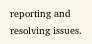reporting and resolving issues.